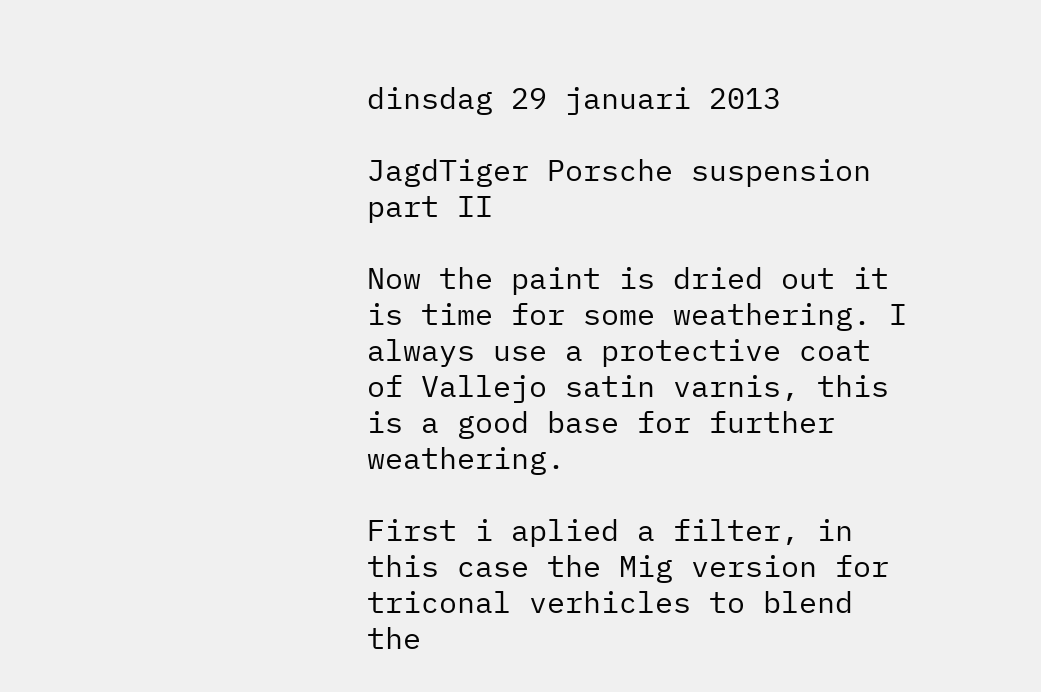dinsdag 29 januari 2013

JagdTiger Porsche suspension part II

Now the paint is dried out it is time for some weathering. I always use a protective coat of Vallejo satin varnis, this is a good base for further weathering.

First i aplied a filter, in this case the Mig version for triconal verhicles to blend the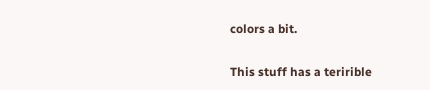colors a bit.

This stuff has a teririble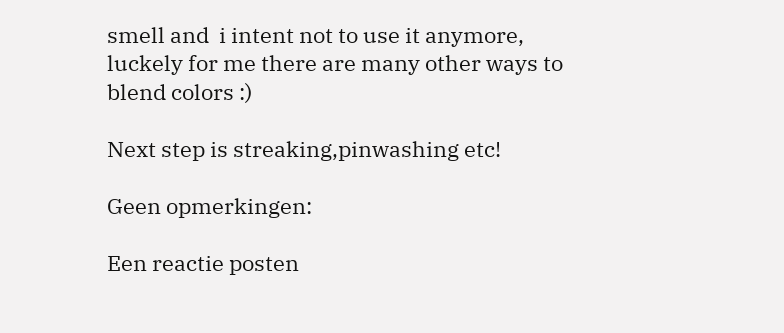smell and  i intent not to use it anymore, luckely for me there are many other ways to blend colors :)

Next step is streaking,pinwashing etc!

Geen opmerkingen:

Een reactie posten